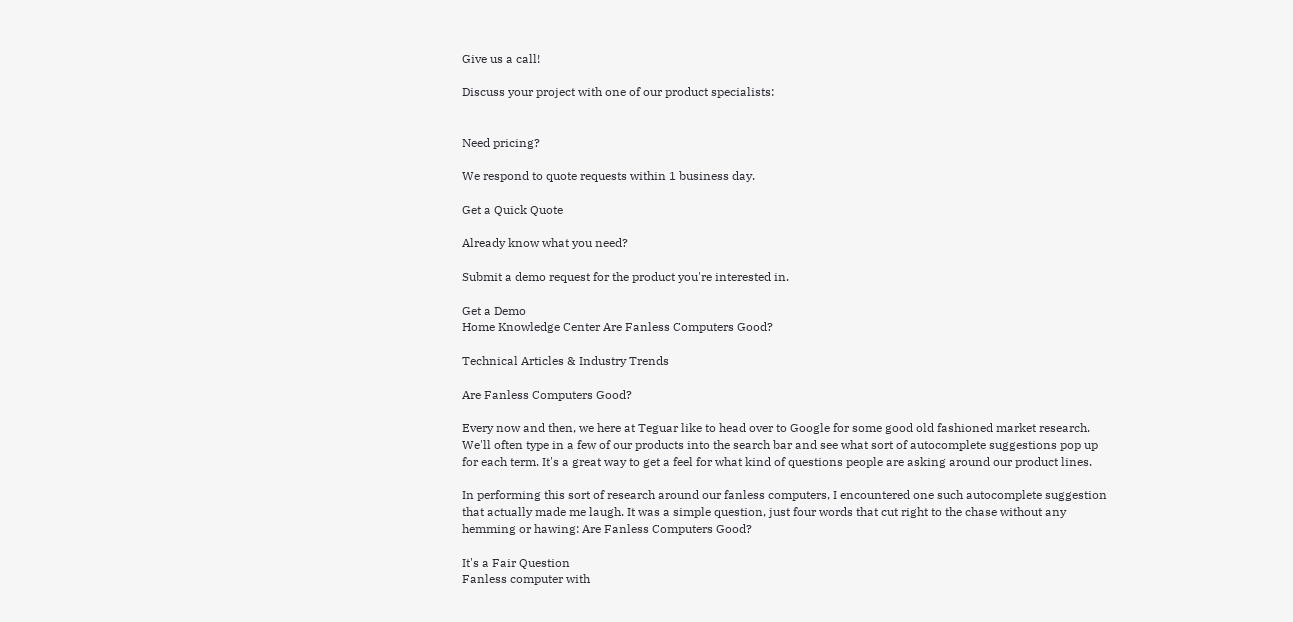Give us a call!

Discuss your project with one of our product specialists:


Need pricing?

We respond to quote requests within 1 business day.

Get a Quick Quote

Already know what you need?

Submit a demo request for the product you're interested in.

Get a Demo
Home Knowledge Center Are Fanless Computers Good?

Technical Articles & Industry Trends

Are Fanless Computers Good?

Every now and then, we here at Teguar like to head over to Google for some good old fashioned market research. We'll often type in a few of our products into the search bar and see what sort of autocomplete suggestions pop up for each term. It's a great way to get a feel for what kind of questions people are asking around our product lines.

In performing this sort of research around our fanless computers, I encountered one such autocomplete suggestion that actually made me laugh. It was a simple question, just four words that cut right to the chase without any hemming or hawing: Are Fanless Computers Good?

It's a Fair Question
Fanless computer with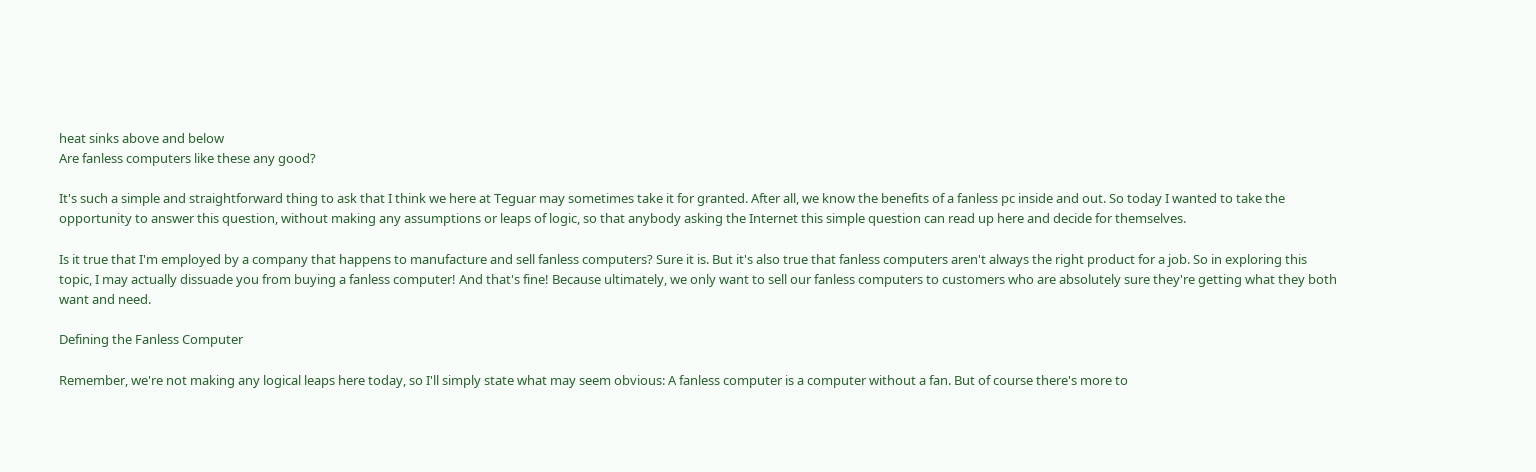heat sinks above and below
Are fanless computers like these any good?

It's such a simple and straightforward thing to ask that I think we here at Teguar may sometimes take it for granted. After all, we know the benefits of a fanless pc inside and out. So today I wanted to take the opportunity to answer this question, without making any assumptions or leaps of logic, so that anybody asking the Internet this simple question can read up here and decide for themselves.

Is it true that I'm employed by a company that happens to manufacture and sell fanless computers? Sure it is. But it's also true that fanless computers aren't always the right product for a job. So in exploring this topic, I may actually dissuade you from buying a fanless computer! And that's fine! Because ultimately, we only want to sell our fanless computers to customers who are absolutely sure they're getting what they both want and need.

Defining the Fanless Computer

Remember, we're not making any logical leaps here today, so I'll simply state what may seem obvious: A fanless computer is a computer without a fan. But of course there's more to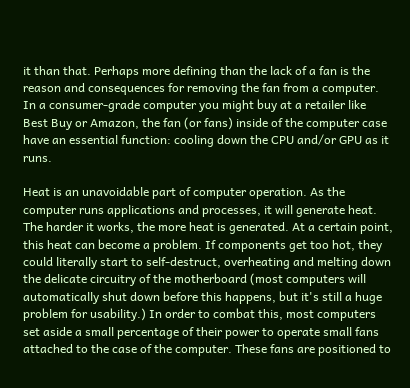it than that. Perhaps more defining than the lack of a fan is the reason and consequences for removing the fan from a computer. In a consumer-grade computer you might buy at a retailer like Best Buy or Amazon, the fan (or fans) inside of the computer case have an essential function: cooling down the CPU and/or GPU as it runs.

Heat is an unavoidable part of computer operation. As the computer runs applications and processes, it will generate heat. The harder it works, the more heat is generated. At a certain point, this heat can become a problem. If components get too hot, they could literally start to self-destruct, overheating and melting down the delicate circuitry of the motherboard (most computers will automatically shut down before this happens, but it's still a huge problem for usability.) In order to combat this, most computers set aside a small percentage of their power to operate small fans attached to the case of the computer. These fans are positioned to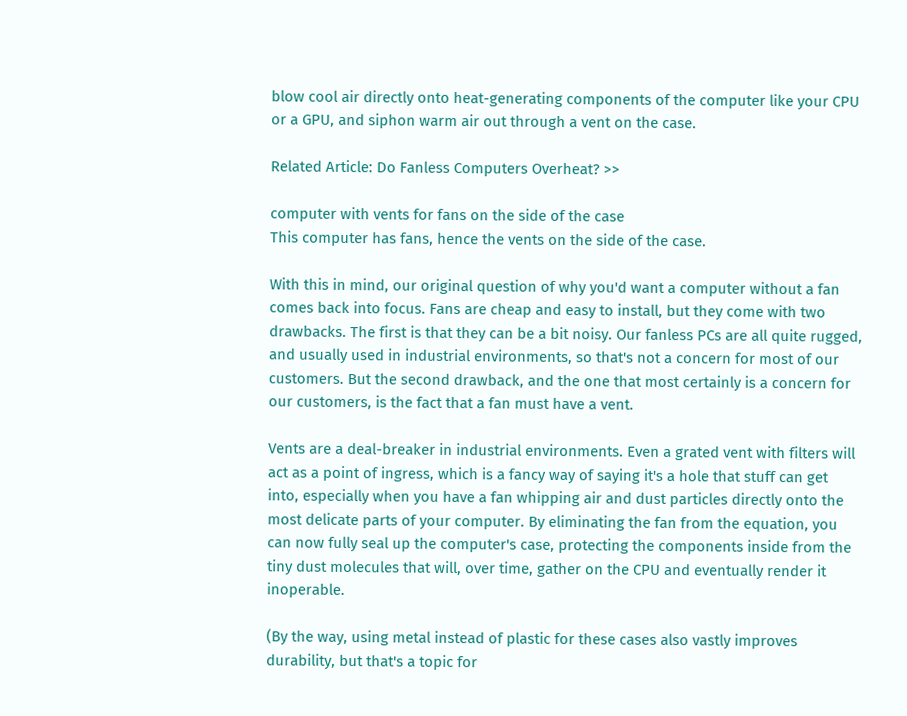blow cool air directly onto heat-generating components of the computer like your CPU or a GPU, and siphon warm air out through a vent on the case.

Related Article: Do Fanless Computers Overheat? >>

computer with vents for fans on the side of the case
This computer has fans, hence the vents on the side of the case.

With this in mind, our original question of why you'd want a computer without a fan comes back into focus. Fans are cheap and easy to install, but they come with two drawbacks. The first is that they can be a bit noisy. Our fanless PCs are all quite rugged, and usually used in industrial environments, so that's not a concern for most of our customers. But the second drawback, and the one that most certainly is a concern for our customers, is the fact that a fan must have a vent.

Vents are a deal-breaker in industrial environments. Even a grated vent with filters will act as a point of ingress, which is a fancy way of saying it's a hole that stuff can get into, especially when you have a fan whipping air and dust particles directly onto the most delicate parts of your computer. By eliminating the fan from the equation, you can now fully seal up the computer's case, protecting the components inside from the tiny dust molecules that will, over time, gather on the CPU and eventually render it inoperable.

(By the way, using metal instead of plastic for these cases also vastly improves durability, but that's a topic for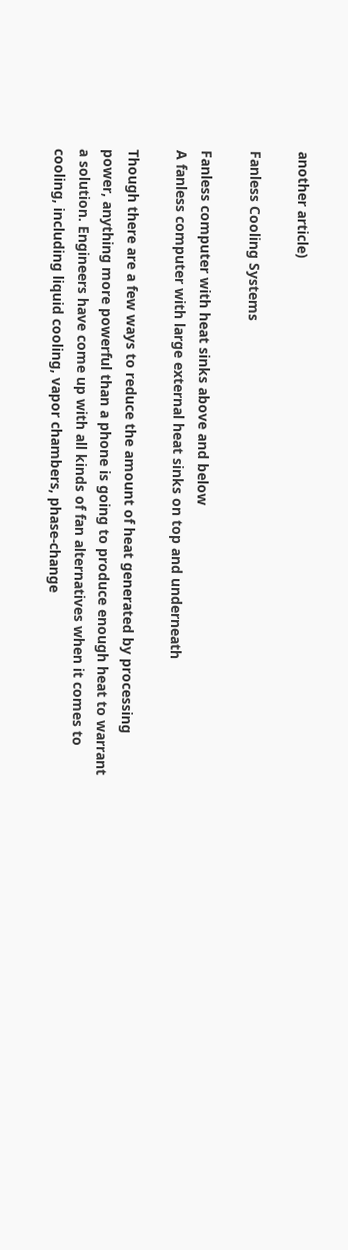another article)

Fanless Cooling Systems

Fanless computer with heat sinks above and below
A fanless computer with large external heat sinks on top and underneath

Though there are a few ways to reduce the amount of heat generated by processing power, anything more powerful than a phone is going to produce enough heat to warrant a solution. Engineers have come up with all kinds of fan alternatives when it comes to cooling, including liquid cooling, vapor chambers, phase-change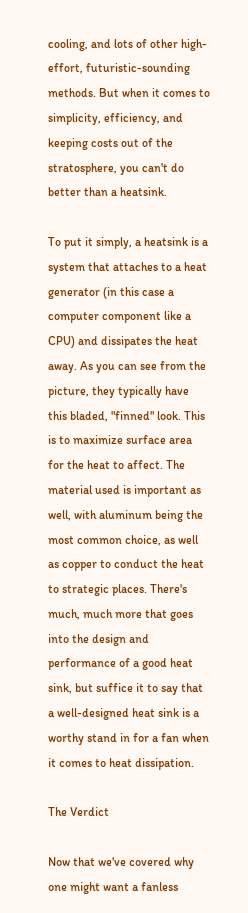cooling, and lots of other high-effort, futuristic-sounding methods. But when it comes to simplicity, efficiency, and keeping costs out of the stratosphere, you can't do better than a heatsink.

To put it simply, a heatsink is a system that attaches to a heat generator (in this case a computer component like a CPU) and dissipates the heat away. As you can see from the picture, they typically have this bladed, "finned" look. This is to maximize surface area for the heat to affect. The material used is important as well, with aluminum being the most common choice, as well as copper to conduct the heat to strategic places. There's much, much more that goes into the design and performance of a good heat sink, but suffice it to say that a well-designed heat sink is a worthy stand in for a fan when it comes to heat dissipation.

The Verdict

Now that we've covered why one might want a fanless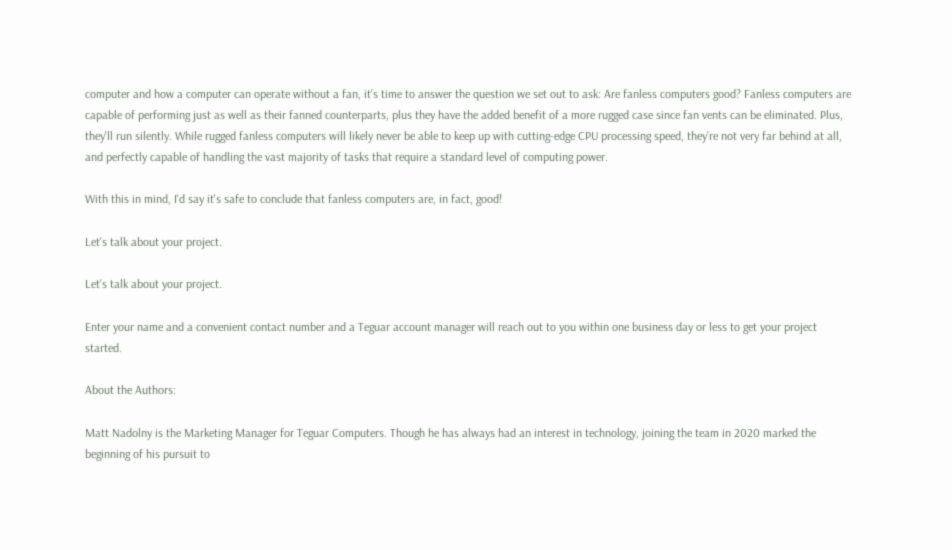computer and how a computer can operate without a fan, it's time to answer the question we set out to ask: Are fanless computers good? Fanless computers are capable of performing just as well as their fanned counterparts, plus they have the added benefit of a more rugged case since fan vents can be eliminated. Plus, they'll run silently. While rugged fanless computers will likely never be able to keep up with cutting-edge CPU processing speed, they’re not very far behind at all, and perfectly capable of handling the vast majority of tasks that require a standard level of computing power.

With this in mind, I'd say it's safe to conclude that fanless computers are, in fact, good!

Let's talk about your project.

Let's talk about your project.

Enter your name and a convenient contact number and a Teguar account manager will reach out to you within one business day or less to get your project started.

About the Authors:

Matt Nadolny is the Marketing Manager for Teguar Computers. Though he has always had an interest in technology, joining the team in 2020 marked the beginning of his pursuit to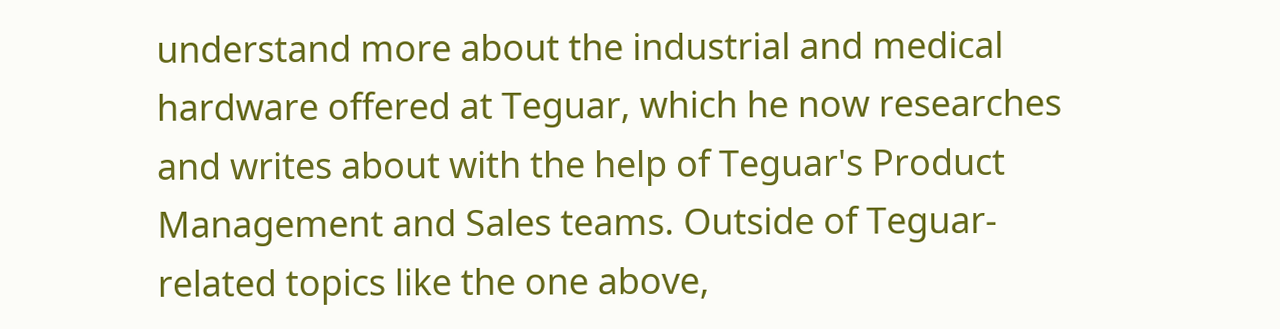understand more about the industrial and medical hardware offered at Teguar, which he now researches and writes about with the help of Teguar's Product Management and Sales teams. Outside of Teguar-related topics like the one above,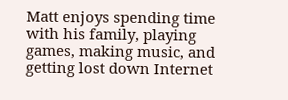Matt enjoys spending time with his family, playing games, making music, and getting lost down Internet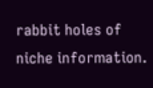rabbit holes of niche information.